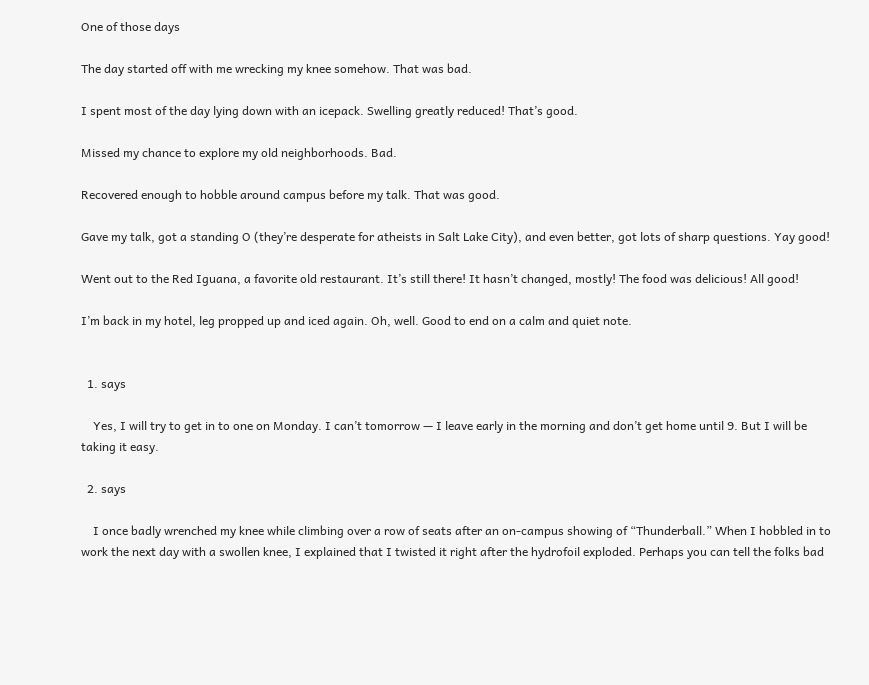One of those days

The day started off with me wrecking my knee somehow. That was bad.

I spent most of the day lying down with an icepack. Swelling greatly reduced! That’s good.

Missed my chance to explore my old neighborhoods. Bad.

Recovered enough to hobble around campus before my talk. That was good.

Gave my talk, got a standing O (they’re desperate for atheists in Salt Lake City), and even better, got lots of sharp questions. Yay good!

Went out to the Red Iguana, a favorite old restaurant. It’s still there! It hasn’t changed, mostly! The food was delicious! All good!

I’m back in my hotel, leg propped up and iced again. Oh, well. Good to end on a calm and quiet note.


  1. says

    Yes, I will try to get in to one on Monday. I can’t tomorrow — I leave early in the morning and don’t get home until 9. But I will be taking it easy.

  2. says

    I once badly wrenched my knee while climbing over a row of seats after an on-campus showing of “Thunderball.” When I hobbled in to work the next day with a swollen knee, I explained that I twisted it right after the hydrofoil exploded. Perhaps you can tell the folks bad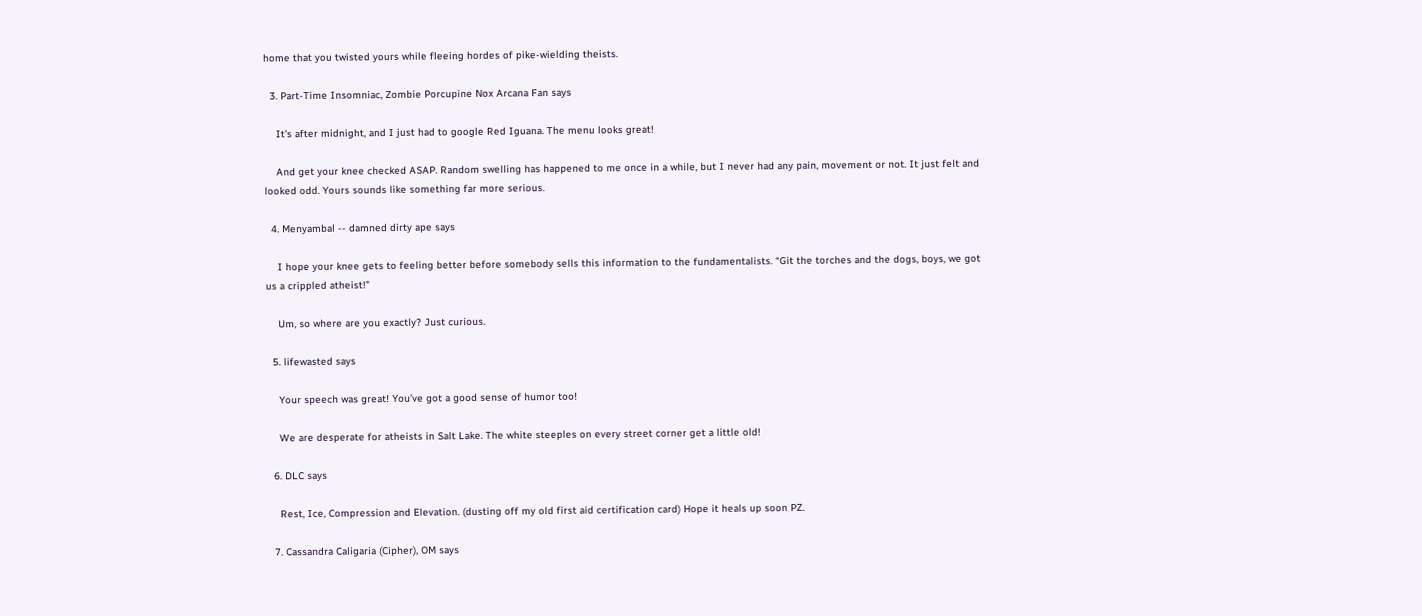home that you twisted yours while fleeing hordes of pike-wielding theists.

  3. Part-Time Insomniac, Zombie Porcupine Nox Arcana Fan says

    It’s after midnight, and I just had to google Red Iguana. The menu looks great!

    And get your knee checked ASAP. Random swelling has happened to me once in a while, but I never had any pain, movement or not. It just felt and looked odd. Yours sounds like something far more serious.

  4. Menyambal -- damned dirty ape says

    I hope your knee gets to feeling better before somebody sells this information to the fundamentalists. “Git the torches and the dogs, boys, we got us a crippled atheist!”

    Um, so where are you exactly? Just curious.

  5. lifewasted says

    Your speech was great! You’ve got a good sense of humor too!

    We are desperate for atheists in Salt Lake. The white steeples on every street corner get a little old!

  6. DLC says

    Rest, Ice, Compression and Elevation. (dusting off my old first aid certification card) Hope it heals up soon PZ.

  7. Cassandra Caligaria (Cipher), OM says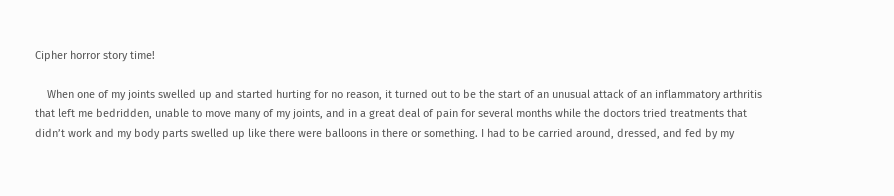Cipher horror story time!

    When one of my joints swelled up and started hurting for no reason, it turned out to be the start of an unusual attack of an inflammatory arthritis that left me bedridden, unable to move many of my joints, and in a great deal of pain for several months while the doctors tried treatments that didn’t work and my body parts swelled up like there were balloons in there or something. I had to be carried around, dressed, and fed by my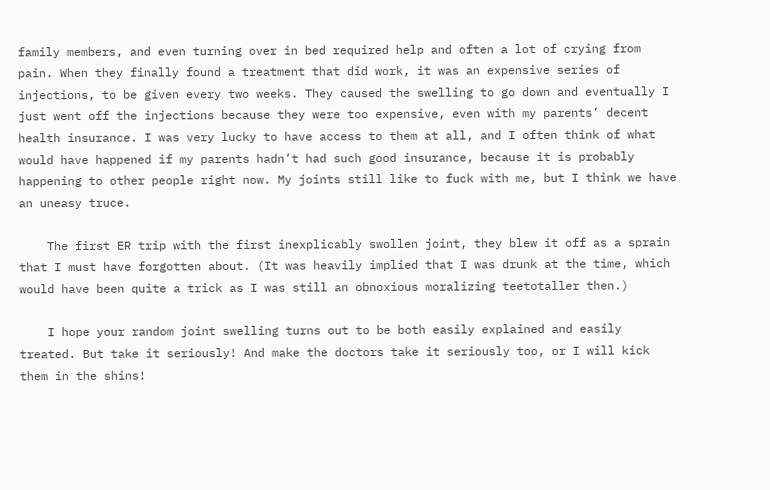family members, and even turning over in bed required help and often a lot of crying from pain. When they finally found a treatment that did work, it was an expensive series of injections, to be given every two weeks. They caused the swelling to go down and eventually I just went off the injections because they were too expensive, even with my parents’ decent health insurance. I was very lucky to have access to them at all, and I often think of what would have happened if my parents hadn’t had such good insurance, because it is probably happening to other people right now. My joints still like to fuck with me, but I think we have an uneasy truce.

    The first ER trip with the first inexplicably swollen joint, they blew it off as a sprain that I must have forgotten about. (It was heavily implied that I was drunk at the time, which would have been quite a trick as I was still an obnoxious moralizing teetotaller then.)

    I hope your random joint swelling turns out to be both easily explained and easily treated. But take it seriously! And make the doctors take it seriously too, or I will kick them in the shins!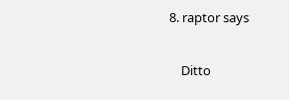8. raptor says

    Ditto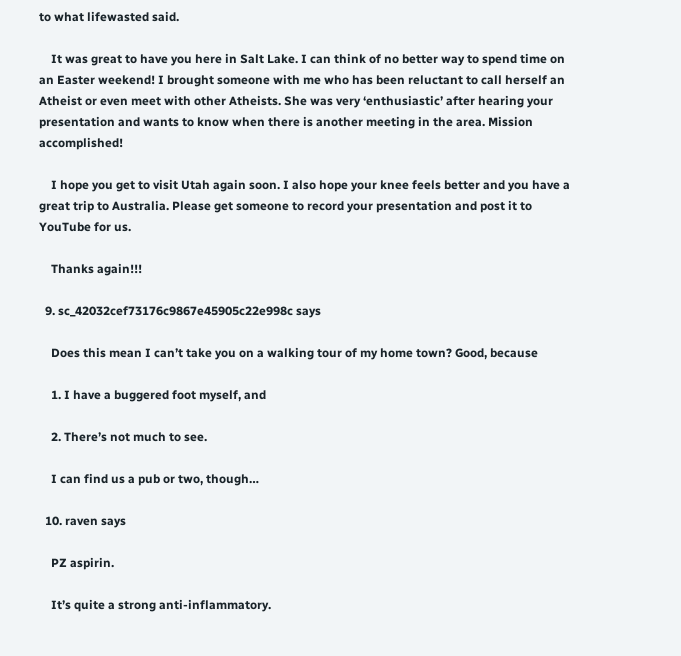to what lifewasted said.

    It was great to have you here in Salt Lake. I can think of no better way to spend time on an Easter weekend! I brought someone with me who has been reluctant to call herself an Atheist or even meet with other Atheists. She was very ‘enthusiastic’ after hearing your presentation and wants to know when there is another meeting in the area. Mission accomplished!

    I hope you get to visit Utah again soon. I also hope your knee feels better and you have a great trip to Australia. Please get someone to record your presentation and post it to YouTube for us.

    Thanks again!!!

  9. sc_42032cef73176c9867e45905c22e998c says

    Does this mean I can’t take you on a walking tour of my home town? Good, because

    1. I have a buggered foot myself, and

    2. There’s not much to see.

    I can find us a pub or two, though…

  10. raven says

    PZ aspirin.

    It’s quite a strong anti-inflammatory.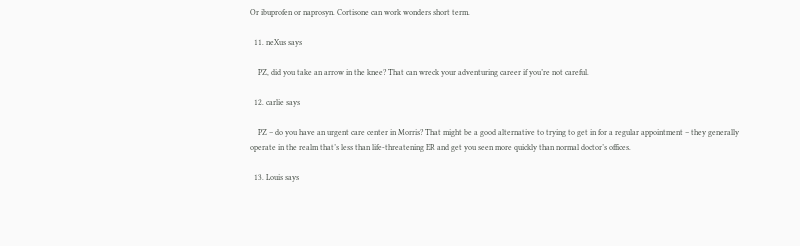Or ibuprofen or naprosyn. Cortisone can work wonders short term.

  11. neXus says

    PZ, did you take an arrow in the knee? That can wreck your adventuring career if you’re not careful.

  12. carlie says

    PZ – do you have an urgent care center in Morris? That might be a good alternative to trying to get in for a regular appointment – they generally operate in the realm that’s less than life-threatening ER and get you seen more quickly than normal doctor’s offices.

  13. Louis says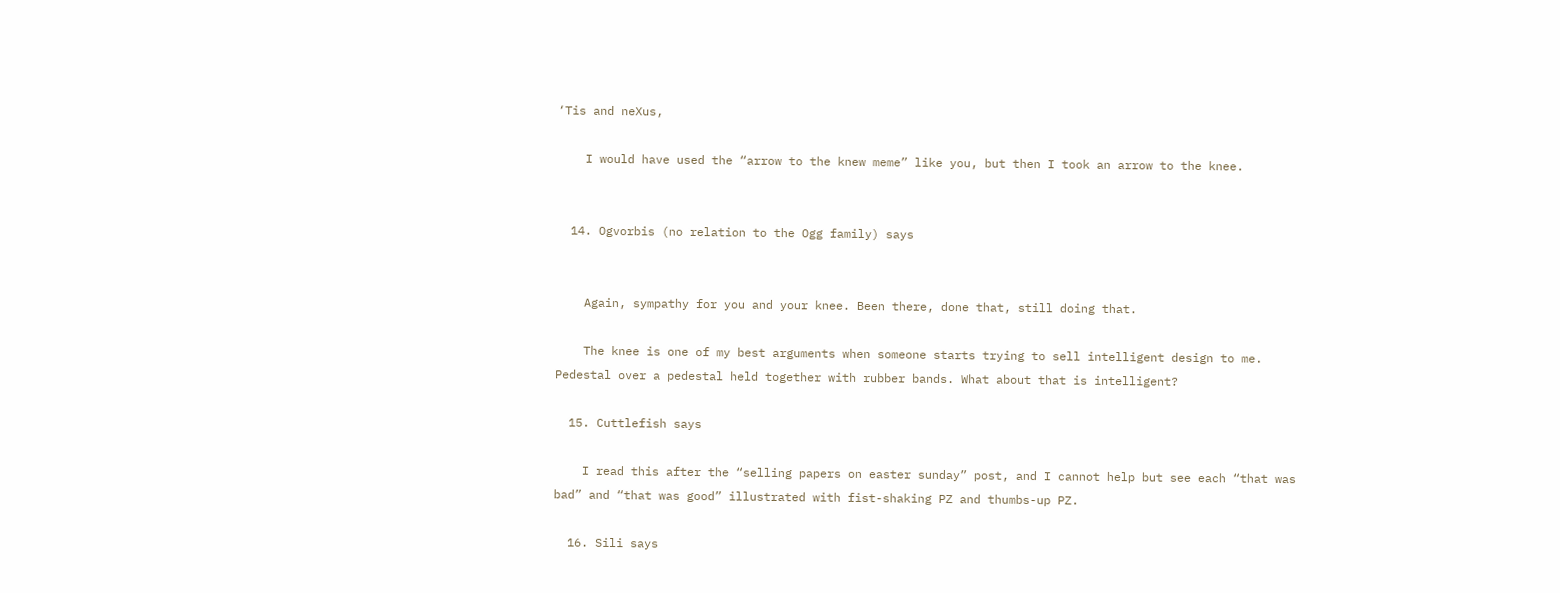‘Tis and neXus,

    I would have used the “arrow to the knew meme” like you, but then I took an arrow to the knee.


  14. Ogvorbis (no relation to the Ogg family) says


    Again, sympathy for you and your knee. Been there, done that, still doing that.

    The knee is one of my best arguments when someone starts trying to sell intelligent design to me. Pedestal over a pedestal held together with rubber bands. What about that is intelligent?

  15. Cuttlefish says

    I read this after the “selling papers on easter sunday” post, and I cannot help but see each “that was bad” and “that was good” illustrated with fist-shaking PZ and thumbs-up PZ.

  16. Sili says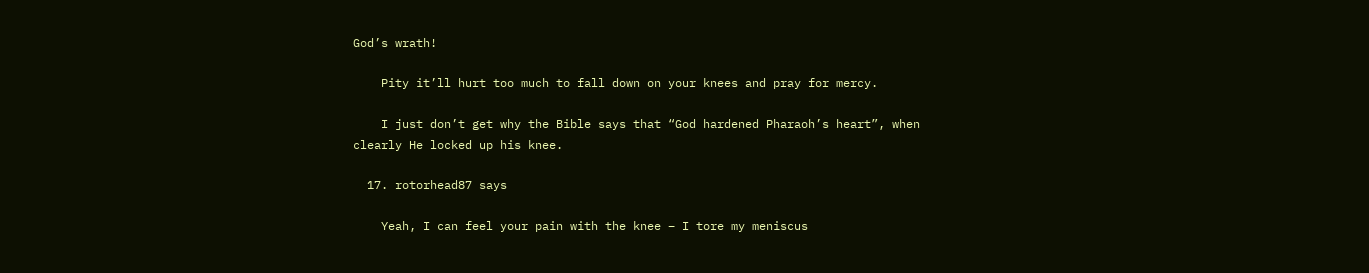God’s wrath!

    Pity it’ll hurt too much to fall down on your knees and pray for mercy.

    I just don’t get why the Bible says that “God hardened Pharaoh’s heart”, when clearly He locked up his knee.

  17. rotorhead87 says

    Yeah, I can feel your pain with the knee – I tore my meniscus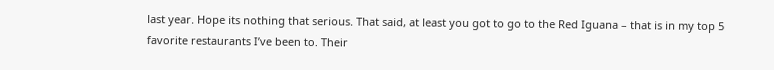last year. Hope its nothing that serious. That said, at least you got to go to the Red Iguana – that is in my top 5 favorite restaurants I’ve been to. Their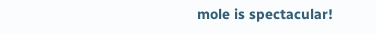mole is spectacular!